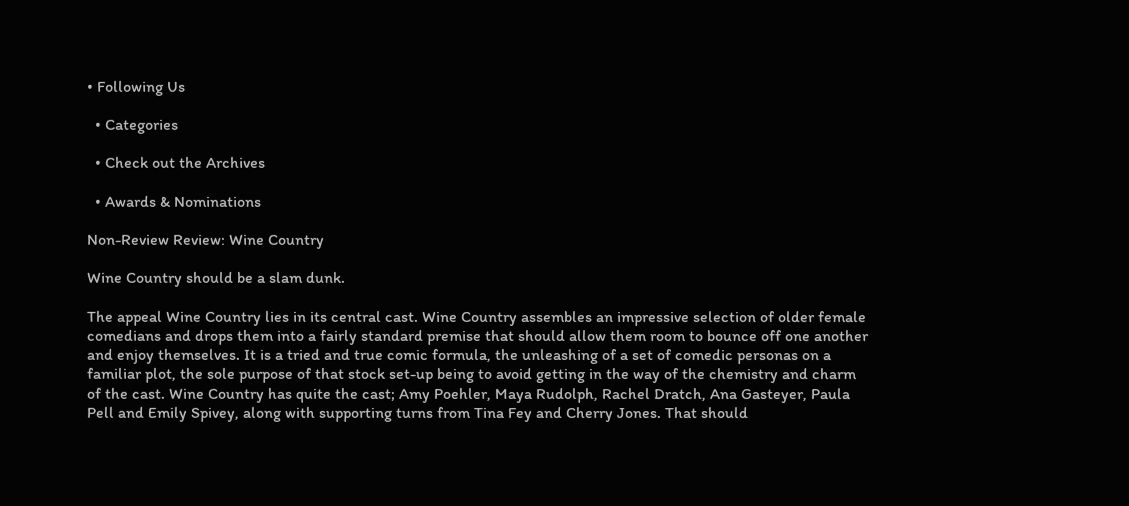• Following Us

  • Categories

  • Check out the Archives

  • Awards & Nominations

Non-Review Review: Wine Country

Wine Country should be a slam dunk.

The appeal Wine Country lies in its central cast. Wine Country assembles an impressive selection of older female comedians and drops them into a fairly standard premise that should allow them room to bounce off one another and enjoy themselves. It is a tried and true comic formula, the unleashing of a set of comedic personas on a familiar plot, the sole purpose of that stock set-up being to avoid getting in the way of the chemistry and charm of the cast. Wine Country has quite the cast; Amy Poehler, Maya Rudolph, Rachel Dratch, Ana Gasteyer, Paula Pell and Emily Spivey, along with supporting turns from Tina Fey and Cherry Jones. That should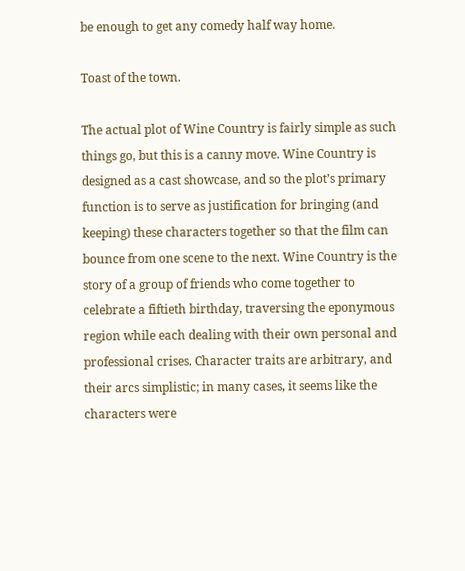be enough to get any comedy half way home.

Toast of the town.

The actual plot of Wine Country is fairly simple as such things go, but this is a canny move. Wine Country is designed as a cast showcase, and so the plot’s primary function is to serve as justification for bringing (and keeping) these characters together so that the film can bounce from one scene to the next. Wine Country is the story of a group of friends who come together to celebrate a fiftieth birthday, traversing the eponymous region while each dealing with their own personal and professional crises. Character traits are arbitrary, and their arcs simplistic; in many cases, it seems like the characters were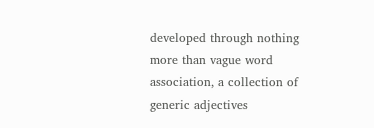developed through nothing more than vague word association, a collection of generic adjectives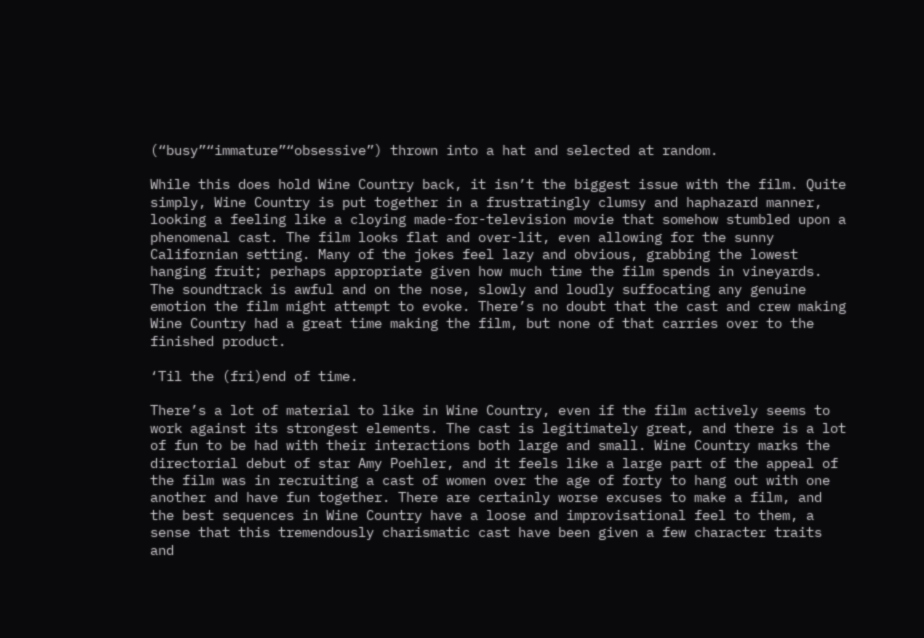(“busy”“immature”“obsessive”) thrown into a hat and selected at random.

While this does hold Wine Country back, it isn’t the biggest issue with the film. Quite simply, Wine Country is put together in a frustratingly clumsy and haphazard manner, looking a feeling like a cloying made-for-television movie that somehow stumbled upon a phenomenal cast. The film looks flat and over-lit, even allowing for the sunny Californian setting. Many of the jokes feel lazy and obvious, grabbing the lowest hanging fruit; perhaps appropriate given how much time the film spends in vineyards. The soundtrack is awful and on the nose, slowly and loudly suffocating any genuine emotion the film might attempt to evoke. There’s no doubt that the cast and crew making Wine Country had a great time making the film, but none of that carries over to the finished product.

‘Til the (fri)end of time.

There’s a lot of material to like in Wine Country, even if the film actively seems to work against its strongest elements. The cast is legitimately great, and there is a lot of fun to be had with their interactions both large and small. Wine Country marks the directorial debut of star Amy Poehler, and it feels like a large part of the appeal of the film was in recruiting a cast of women over the age of forty to hang out with one another and have fun together. There are certainly worse excuses to make a film, and the best sequences in Wine Country have a loose and improvisational feel to them, a sense that this tremendously charismatic cast have been given a few character traits and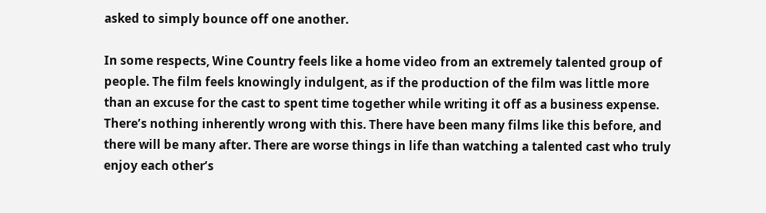asked to simply bounce off one another.

In some respects, Wine Country feels like a home video from an extremely talented group of people. The film feels knowingly indulgent, as if the production of the film was little more than an excuse for the cast to spent time together while writing it off as a business expense. There’s nothing inherently wrong with this. There have been many films like this before, and there will be many after. There are worse things in life than watching a talented cast who truly enjoy each other’s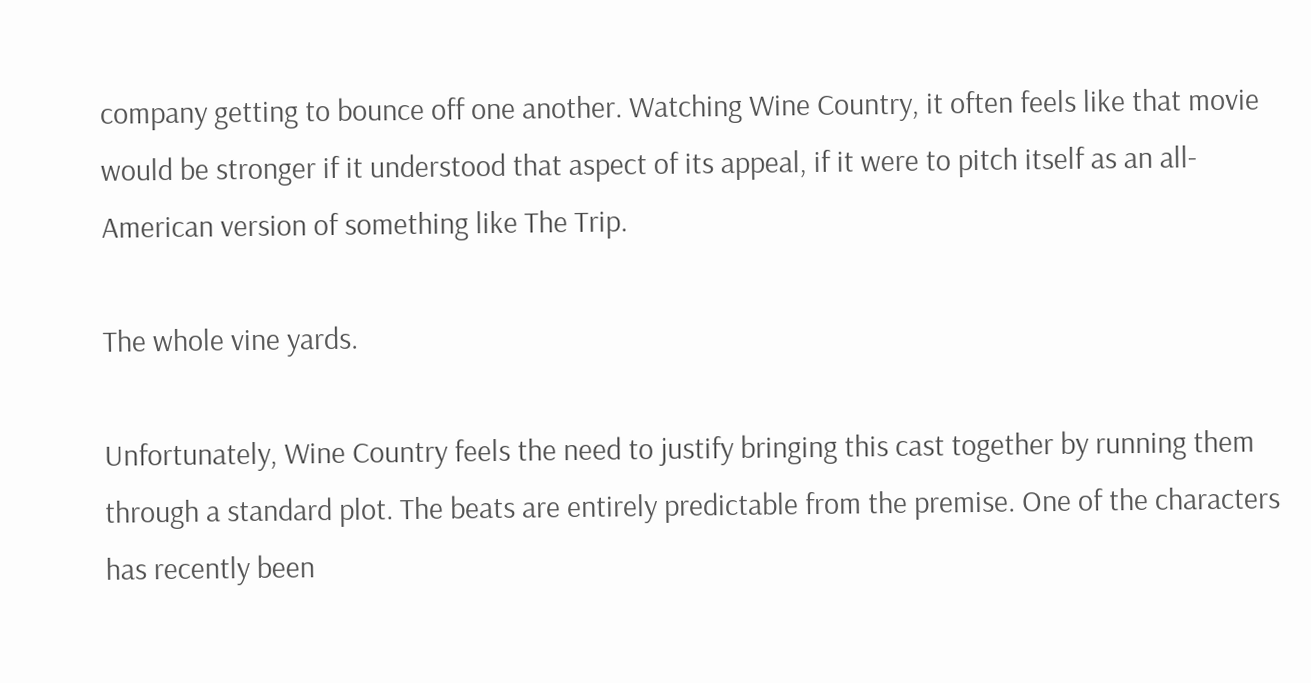company getting to bounce off one another. Watching Wine Country, it often feels like that movie would be stronger if it understood that aspect of its appeal, if it were to pitch itself as an all-American version of something like The Trip.

The whole vine yards.

Unfortunately, Wine Country feels the need to justify bringing this cast together by running them through a standard plot. The beats are entirely predictable from the premise. One of the characters has recently been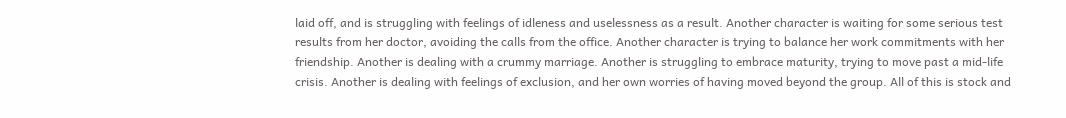laid off, and is struggling with feelings of idleness and uselessness as a result. Another character is waiting for some serious test results from her doctor, avoiding the calls from the office. Another character is trying to balance her work commitments with her friendship. Another is dealing with a crummy marriage. Another is struggling to embrace maturity, trying to move past a mid-life crisis. Another is dealing with feelings of exclusion, and her own worries of having moved beyond the group. All of this is stock and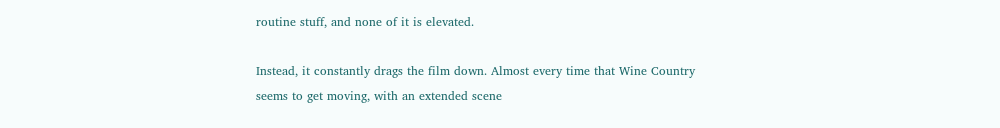routine stuff, and none of it is elevated.

Instead, it constantly drags the film down. Almost every time that Wine Country seems to get moving, with an extended scene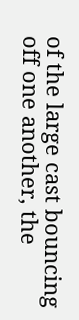of the large cast bouncing off one another, the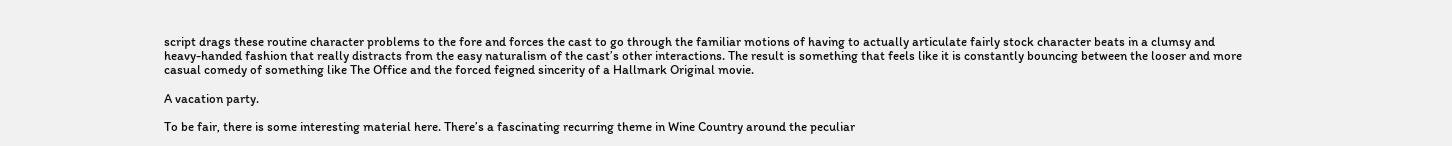script drags these routine character problems to the fore and forces the cast to go through the familiar motions of having to actually articulate fairly stock character beats in a clumsy and heavy-handed fashion that really distracts from the easy naturalism of the cast’s other interactions. The result is something that feels like it is constantly bouncing between the looser and more casual comedy of something like The Office and the forced feigned sincerity of a Hallmark Original movie.

A vacation party.

To be fair, there is some interesting material here. There’s a fascinating recurring theme in Wine Country around the peculiar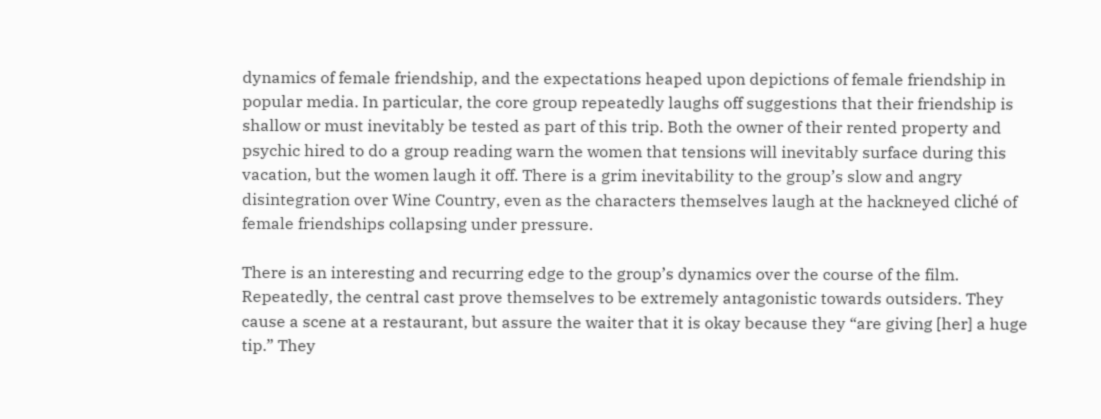dynamics of female friendship, and the expectations heaped upon depictions of female friendship in popular media. In particular, the core group repeatedly laughs off suggestions that their friendship is shallow or must inevitably be tested as part of this trip. Both the owner of their rented property and psychic hired to do a group reading warn the women that tensions will inevitably surface during this vacation, but the women laugh it off. There is a grim inevitability to the group’s slow and angry disintegration over Wine Country, even as the characters themselves laugh at the hackneyed cliché of female friendships collapsing under pressure.

There is an interesting and recurring edge to the group’s dynamics over the course of the film. Repeatedly, the central cast prove themselves to be extremely antagonistic towards outsiders. They cause a scene at a restaurant, but assure the waiter that it is okay because they “are giving [her] a huge tip.” They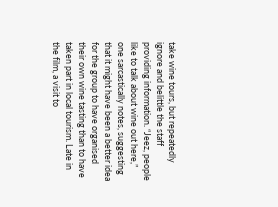take wine tours, but repeatedly ignore and belittle the staff providing information. “Jeez, people like to talk about wine out here,” one sarcastically notes, suggesting that it might have been a better idea for the group to have organised their own wine tasting than to have taken part in local tourism. Late in the film, a visit to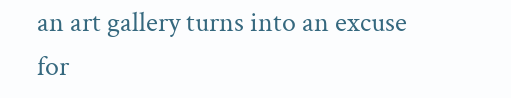an art gallery turns into an excuse for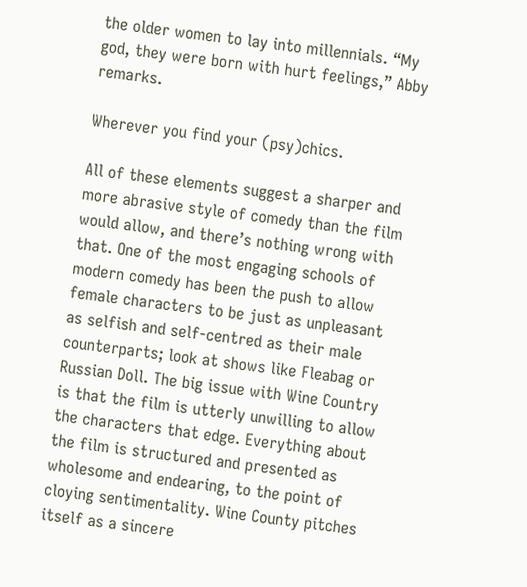the older women to lay into millennials. “My god, they were born with hurt feelings,” Abby remarks.

Wherever you find your (psy)chics.

All of these elements suggest a sharper and more abrasive style of comedy than the film would allow, and there’s nothing wrong with that. One of the most engaging schools of modern comedy has been the push to allow female characters to be just as unpleasant as selfish and self-centred as their male counterparts; look at shows like Fleabag or Russian Doll. The big issue with Wine Country is that the film is utterly unwilling to allow the characters that edge. Everything about the film is structured and presented as wholesome and endearing, to the point of cloying sentimentality. Wine County pitches itself as a sincere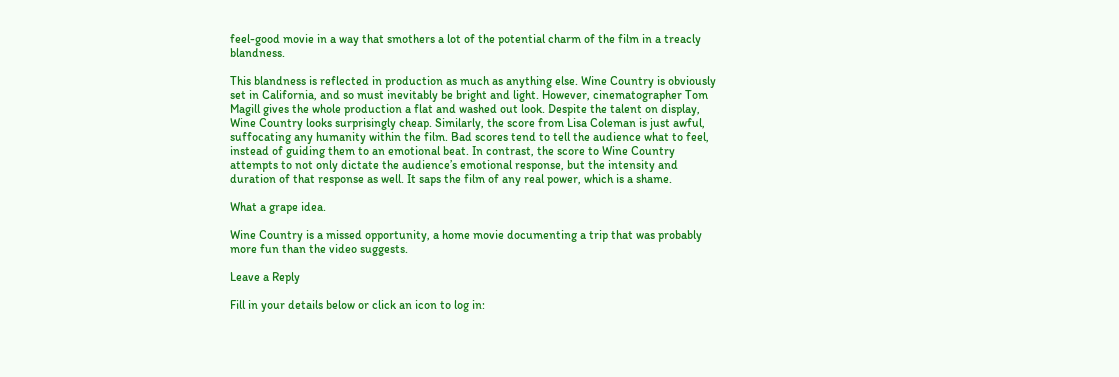feel-good movie in a way that smothers a lot of the potential charm of the film in a treacly blandness.

This blandness is reflected in production as much as anything else. Wine Country is obviously set in California, and so must inevitably be bright and light. However, cinematographer Tom Magill gives the whole production a flat and washed out look. Despite the talent on display, Wine Country looks surprisingly cheap. Similarly, the score from Lisa Coleman is just awful, suffocating any humanity within the film. Bad scores tend to tell the audience what to feel, instead of guiding them to an emotional beat. In contrast, the score to Wine Country attempts to not only dictate the audience’s emotional response, but the intensity and duration of that response as well. It saps the film of any real power, which is a shame.

What a grape idea.

Wine Country is a missed opportunity, a home movie documenting a trip that was probably more fun than the video suggests.

Leave a Reply

Fill in your details below or click an icon to log in: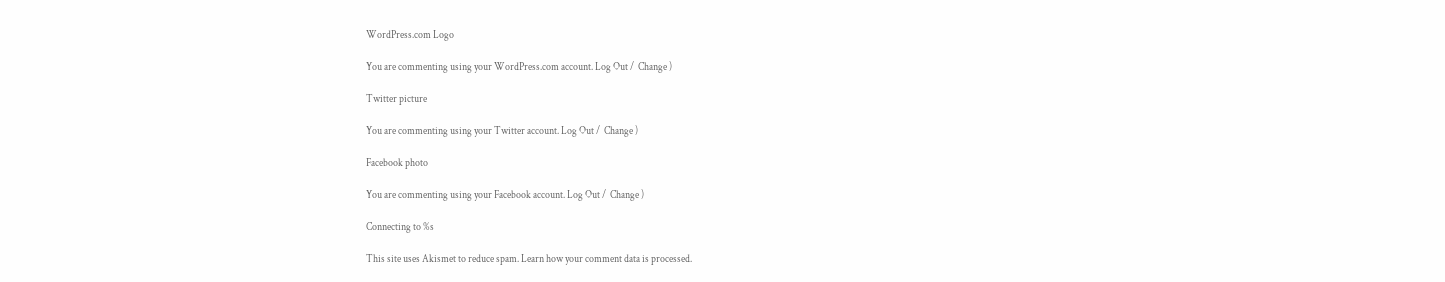WordPress.com Logo

You are commenting using your WordPress.com account. Log Out /  Change )

Twitter picture

You are commenting using your Twitter account. Log Out /  Change )

Facebook photo

You are commenting using your Facebook account. Log Out /  Change )

Connecting to %s

This site uses Akismet to reduce spam. Learn how your comment data is processed.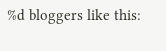%d bloggers like this: